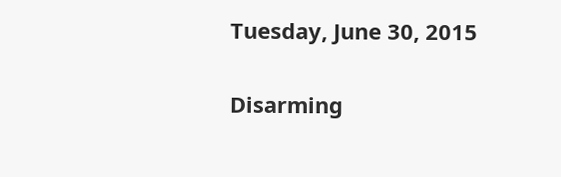Tuesday, June 30, 2015

Disarming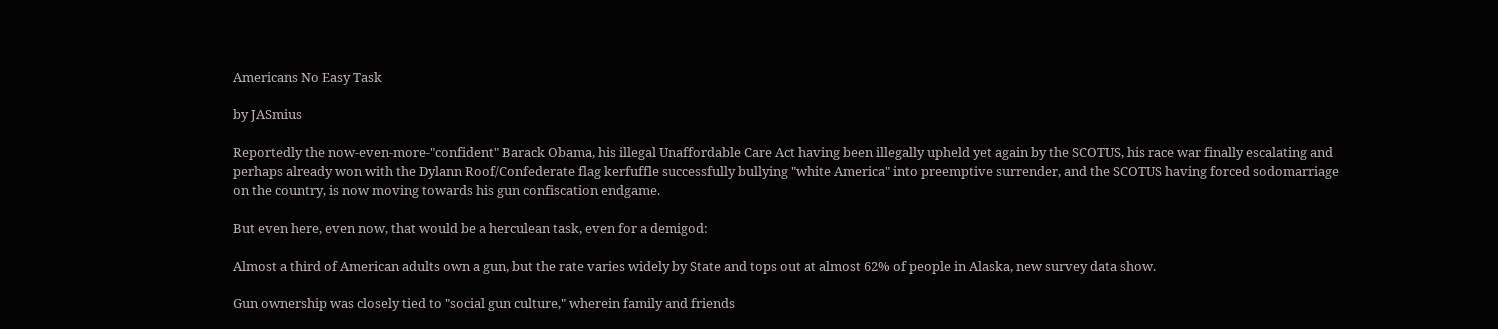Americans No Easy Task

by JASmius

Reportedly the now-even-more-"confident" Barack Obama, his illegal Unaffordable Care Act having been illegally upheld yet again by the SCOTUS, his race war finally escalating and perhaps already won with the Dylann Roof/Confederate flag kerfuffle successfully bullying "white America" into preemptive surrender, and the SCOTUS having forced sodomarriage on the country, is now moving towards his gun confiscation endgame.

But even here, even now, that would be a herculean task, even for a demigod:

Almost a third of American adults own a gun, but the rate varies widely by State and tops out at almost 62% of people in Alaska, new survey data show.

Gun ownership was closely tied to "social gun culture," wherein family and friends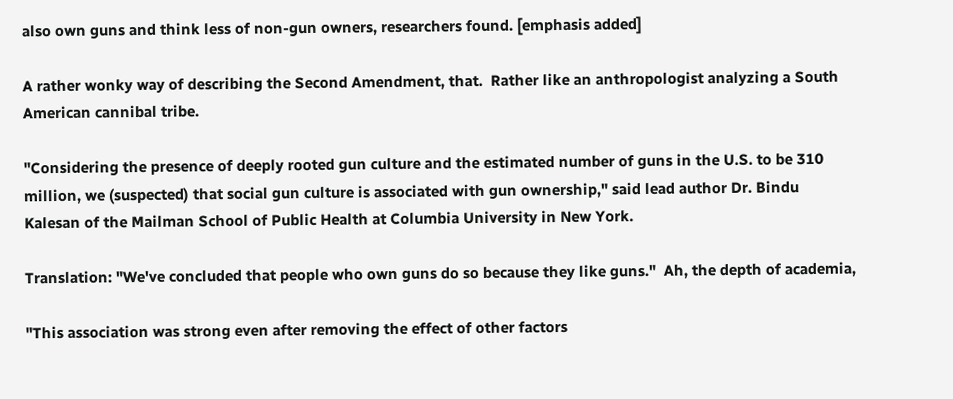also own guns and think less of non-gun owners, researchers found. [emphasis added]

A rather wonky way of describing the Second Amendment, that.  Rather like an anthropologist analyzing a South American cannibal tribe.

"Considering the presence of deeply rooted gun culture and the estimated number of guns in the U.S. to be 310 million, we (suspected) that social gun culture is associated with gun ownership," said lead author Dr. Bindu Kalesan of the Mailman School of Public Health at Columbia University in New York.

Translation: "We've concluded that people who own guns do so because they like guns."  Ah, the depth of academia,

"This association was strong even after removing the effect of other factors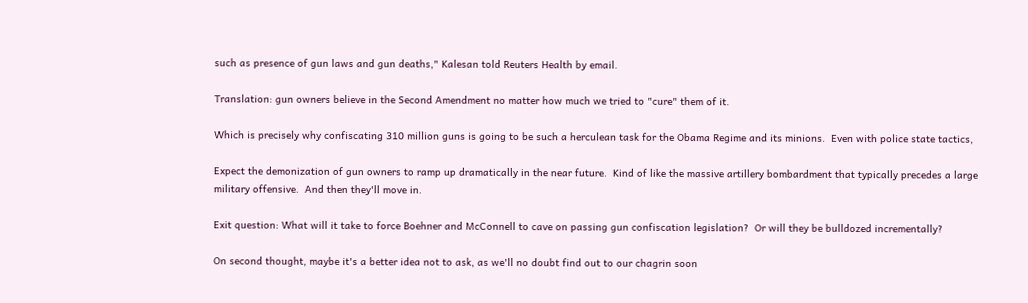such as presence of gun laws and gun deaths," Kalesan told Reuters Health by email.

Translation: gun owners believe in the Second Amendment no matter how much we tried to "cure" them of it.

Which is precisely why confiscating 310 million guns is going to be such a herculean task for the Obama Regime and its minions.  Even with police state tactics,

Expect the demonization of gun owners to ramp up dramatically in the near future.  Kind of like the massive artillery bombardment that typically precedes a large military offensive.  And then they'll move in.

Exit question: What will it take to force Boehner and McConnell to cave on passing gun confiscation legislation?  Or will they be bulldozed incrementally?

On second thought, maybe it's a better idea not to ask, as we'll no doubt find out to our chagrin soon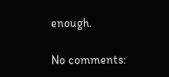enough.

No comments: